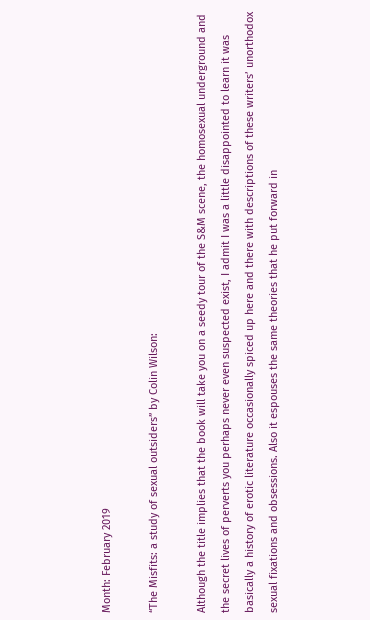Month: February 2019

“The Misfits: a study of sexual outsiders” by Colin Wilson:

Although the title implies that the book will take you on a seedy tour of the S&M scene, the homosexual underground and the secret lives of perverts you perhaps never even suspected exist, I admit I was a little disappointed to learn it was basically a history of erotic literature occasionally spiced up here and there with descriptions of these writers’ unorthodox sexual fixations and obsessions. Also it espouses the same theories that he put forward in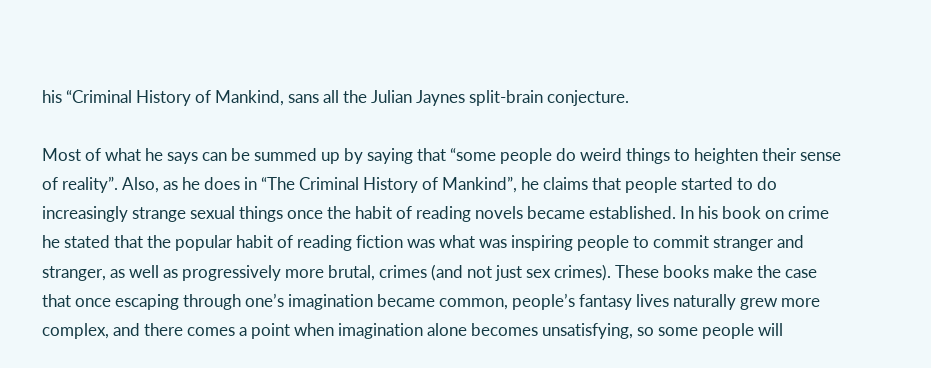his “Criminal History of Mankind, sans all the Julian Jaynes split-brain conjecture.

Most of what he says can be summed up by saying that “some people do weird things to heighten their sense of reality”. Also, as he does in “The Criminal History of Mankind”, he claims that people started to do increasingly strange sexual things once the habit of reading novels became established. In his book on crime he stated that the popular habit of reading fiction was what was inspiring people to commit stranger and stranger, as well as progressively more brutal, crimes (and not just sex crimes). These books make the case that once escaping through one’s imagination became common, people’s fantasy lives naturally grew more complex, and there comes a point when imagination alone becomes unsatisfying, so some people will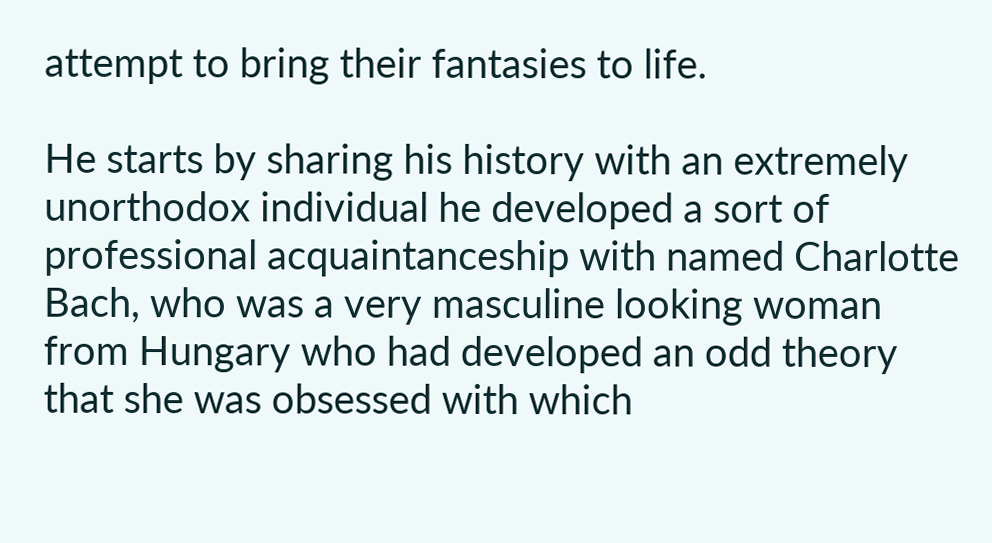attempt to bring their fantasies to life.

He starts by sharing his history with an extremely unorthodox individual he developed a sort of professional acquaintanceship with named Charlotte Bach, who was a very masculine looking woman from Hungary who had developed an odd theory that she was obsessed with which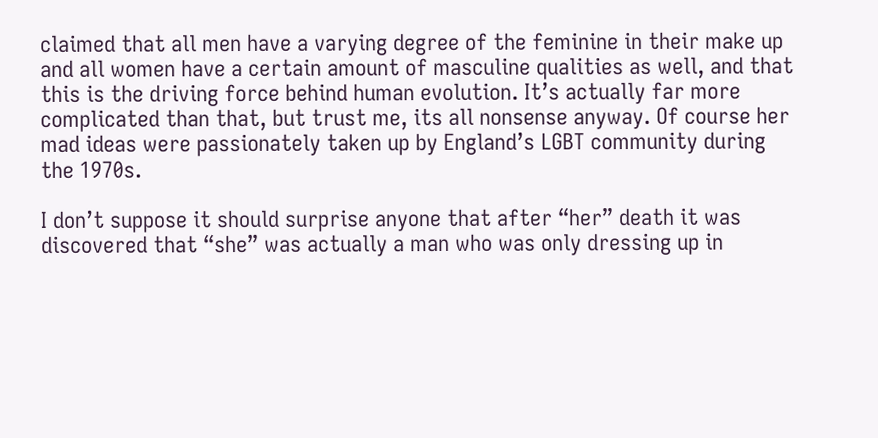claimed that all men have a varying degree of the feminine in their make up and all women have a certain amount of masculine qualities as well, and that this is the driving force behind human evolution. It’s actually far more complicated than that, but trust me, its all nonsense anyway. Of course her mad ideas were passionately taken up by England’s LGBT community during the 1970s.

I don’t suppose it should surprise anyone that after “her” death it was discovered that “she” was actually a man who was only dressing up in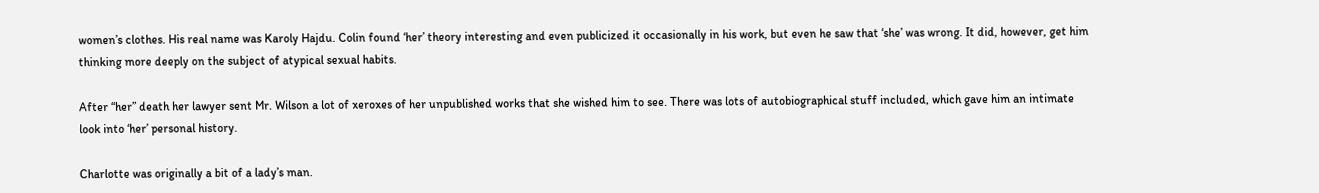women’s clothes. His real name was Karoly Hajdu. Colin found ‘her’ theory interesting and even publicized it occasionally in his work, but even he saw that ‘she’ was wrong. It did, however, get him thinking more deeply on the subject of atypical sexual habits.

After “her” death her lawyer sent Mr. Wilson a lot of xeroxes of her unpublished works that she wished him to see. There was lots of autobiographical stuff included, which gave him an intimate look into ‘her’ personal history.

Charlotte was originally a bit of a lady’s man.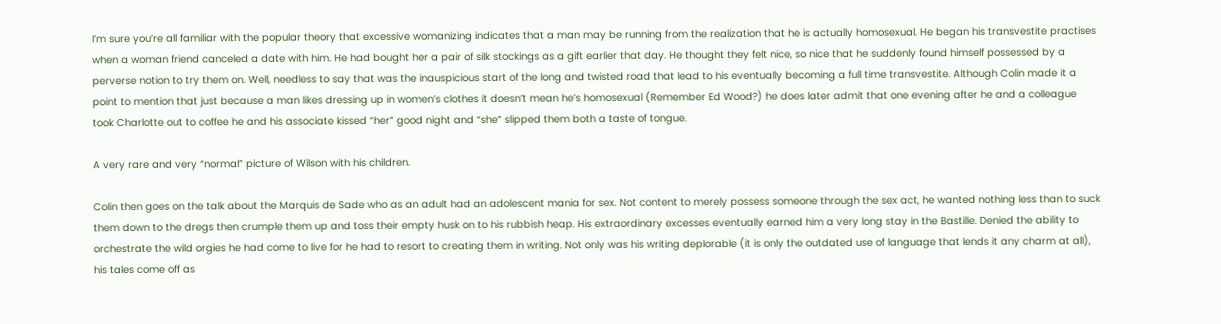I’m sure you’re all familiar with the popular theory that excessive womanizing indicates that a man may be running from the realization that he is actually homosexual. He began his transvestite practises when a woman friend canceled a date with him. He had bought her a pair of silk stockings as a gift earlier that day. He thought they felt nice, so nice that he suddenly found himself possessed by a perverse notion to try them on. Well, needless to say that was the inauspicious start of the long and twisted road that lead to his eventually becoming a full time transvestite. Although Colin made it a point to mention that just because a man likes dressing up in women’s clothes it doesn’t mean he’s homosexual (Remember Ed Wood?) he does later admit that one evening after he and a colleague took Charlotte out to coffee he and his associate kissed “her” good night and “she” slipped them both a taste of tongue.

A very rare and very “normal” picture of Wilson with his children.

Colin then goes on the talk about the Marquis de Sade who as an adult had an adolescent mania for sex. Not content to merely possess someone through the sex act, he wanted nothing less than to suck them down to the dregs then crumple them up and toss their empty husk on to his rubbish heap. His extraordinary excesses eventually earned him a very long stay in the Bastille. Denied the ability to orchestrate the wild orgies he had come to live for he had to resort to creating them in writing. Not only was his writing deplorable (it is only the outdated use of language that lends it any charm at all), his tales come off as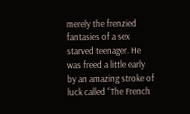merely the frenzied fantasies of a sex starved teenager. He was freed a little early by an amazing stroke of luck called “The French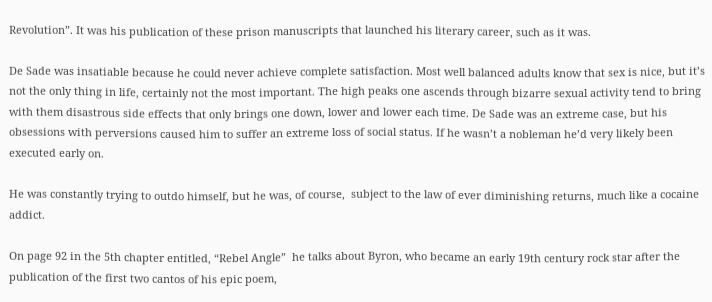Revolution”. It was his publication of these prison manuscripts that launched his literary career, such as it was.

De Sade was insatiable because he could never achieve complete satisfaction. Most well balanced adults know that sex is nice, but it’s not the only thing in life, certainly not the most important. The high peaks one ascends through bizarre sexual activity tend to bring with them disastrous side effects that only brings one down, lower and lower each time. De Sade was an extreme case, but his obsessions with perversions caused him to suffer an extreme loss of social status. If he wasn’t a nobleman he’d very likely been executed early on.

He was constantly trying to outdo himself, but he was, of course,  subject to the law of ever diminishing returns, much like a cocaine addict.

On page 92 in the 5th chapter entitled, “Rebel Angle”  he talks about Byron, who became an early 19th century rock star after the publication of the first two cantos of his epic poem,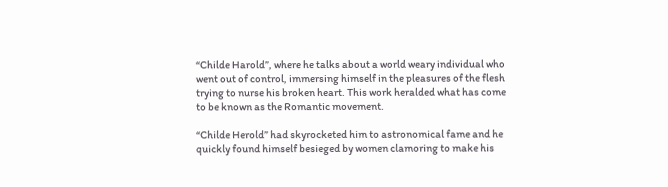“Childe Harold”, where he talks about a world weary individual who went out of control, immersing himself in the pleasures of the flesh trying to nurse his broken heart. This work heralded what has come to be known as the Romantic movement.

“Childe Herold” had skyrocketed him to astronomical fame and he quickly found himself besieged by women clamoring to make his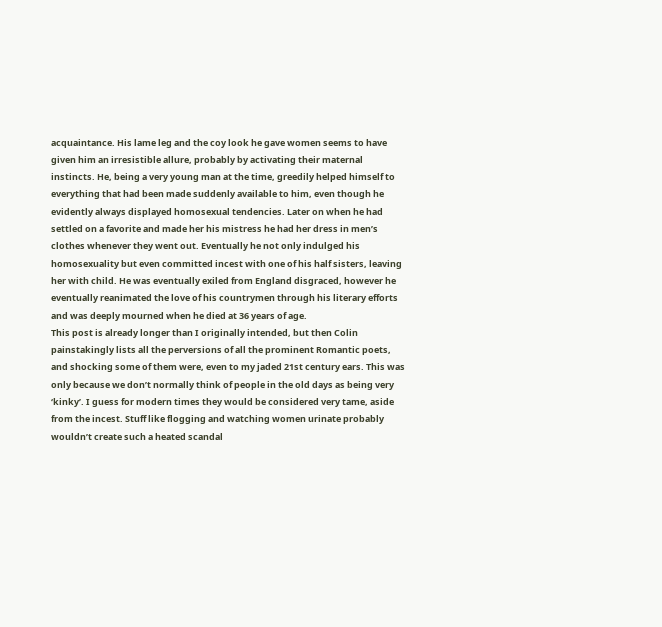acquaintance. His lame leg and the coy look he gave women seems to have given him an irresistible allure, probably by activating their maternal instincts. He, being a very young man at the time, greedily helped himself to everything that had been made suddenly available to him, even though he evidently always displayed homosexual tendencies. Later on when he had settled on a favorite and made her his mistress he had her dress in men’s clothes whenever they went out. Eventually he not only indulged his homosexuality but even committed incest with one of his half sisters, leaving her with child. He was eventually exiled from England disgraced, however he eventually reanimated the love of his countrymen through his literary efforts and was deeply mourned when he died at 36 years of age.
This post is already longer than I originally intended, but then Colin painstakingly lists all the perversions of all the prominent Romantic poets, and shocking some of them were, even to my jaded 21st century ears. This was only because we don’t normally think of people in the old days as being very ‘kinky’. I guess for modern times they would be considered very tame, aside from the incest. Stuff like flogging and watching women urinate probably wouldn’t create such a heated scandal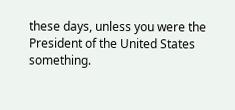these days, unless you were the President of the United States something.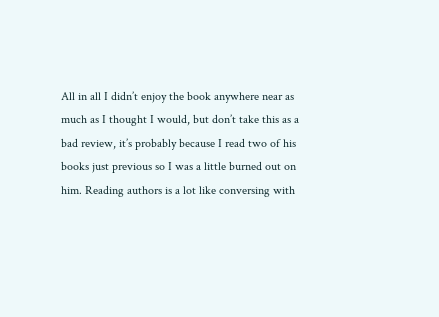All in all I didn’t enjoy the book anywhere near as much as I thought I would, but don’t take this as a bad review, it’s probably because I read two of his books just previous so I was a little burned out on him. Reading authors is a lot like conversing with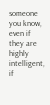someone you know, even if they are highly intelligent, if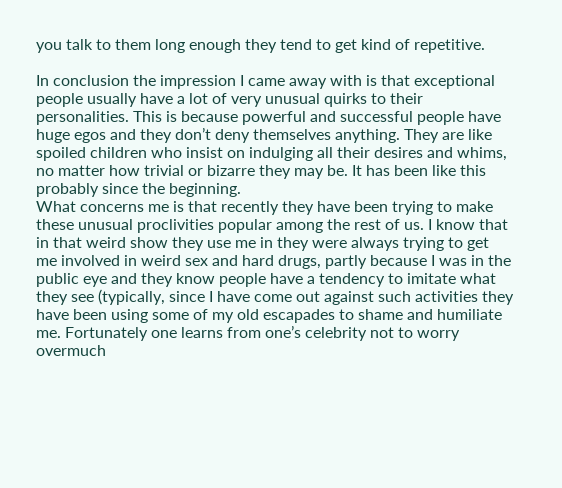you talk to them long enough they tend to get kind of repetitive.

In conclusion the impression I came away with is that exceptional people usually have a lot of very unusual quirks to their personalities. This is because powerful and successful people have huge egos and they don’t deny themselves anything. They are like spoiled children who insist on indulging all their desires and whims, no matter how trivial or bizarre they may be. It has been like this probably since the beginning.
What concerns me is that recently they have been trying to make these unusual proclivities popular among the rest of us. I know that in that weird show they use me in they were always trying to get me involved in weird sex and hard drugs, partly because I was in the public eye and they know people have a tendency to imitate what they see (typically, since I have come out against such activities they have been using some of my old escapades to shame and humiliate me. Fortunately one learns from one’s celebrity not to worry overmuch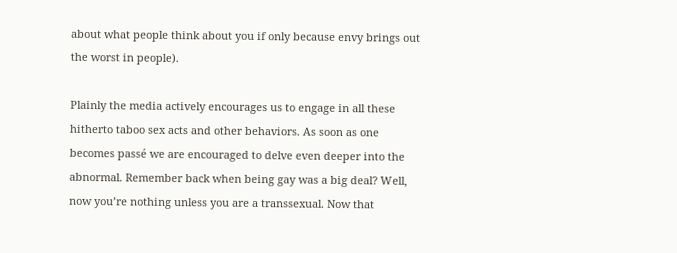about what people think about you if only because envy brings out the worst in people).

Plainly the media actively encourages us to engage in all these hitherto taboo sex acts and other behaviors. As soon as one becomes passé we are encouraged to delve even deeper into the abnormal. Remember back when being gay was a big deal? Well, now you’re nothing unless you are a transsexual. Now that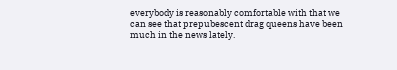everybody is reasonably comfortable with that we can see that prepubescent drag queens have been much in the news lately.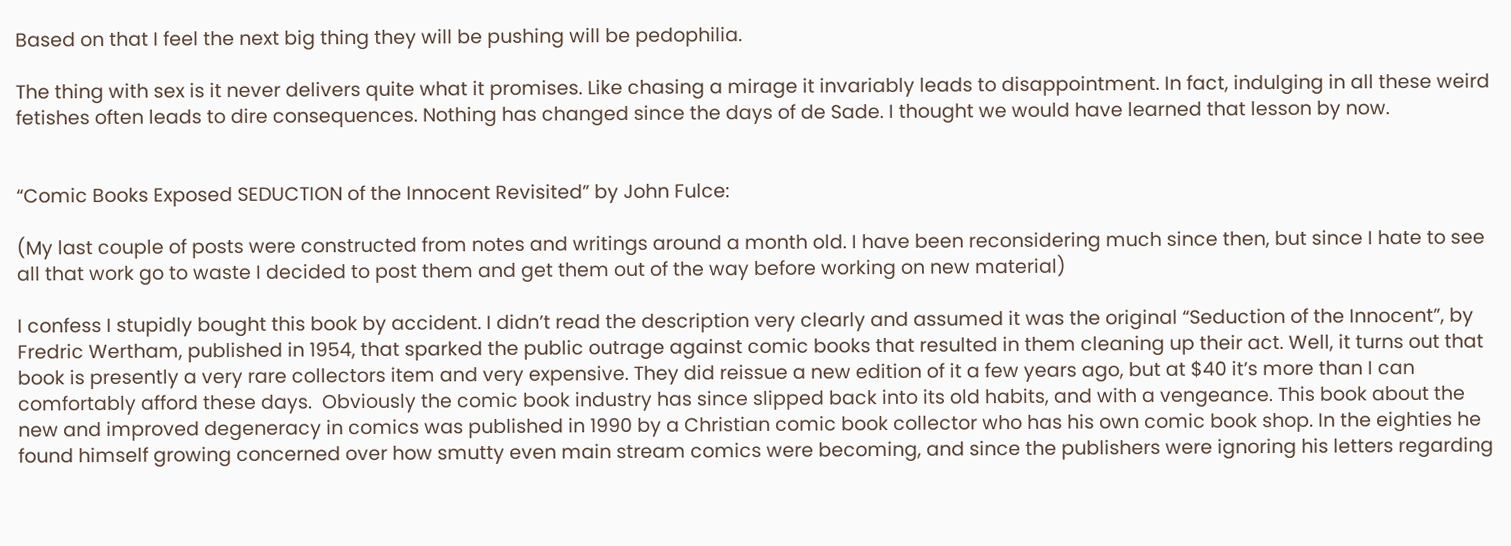Based on that I feel the next big thing they will be pushing will be pedophilia.

The thing with sex is it never delivers quite what it promises. Like chasing a mirage it invariably leads to disappointment. In fact, indulging in all these weird fetishes often leads to dire consequences. Nothing has changed since the days of de Sade. I thought we would have learned that lesson by now.


“Comic Books Exposed SEDUCTION of the Innocent Revisited” by John Fulce:

(My last couple of posts were constructed from notes and writings around a month old. I have been reconsidering much since then, but since I hate to see all that work go to waste I decided to post them and get them out of the way before working on new material)

I confess I stupidly bought this book by accident. I didn’t read the description very clearly and assumed it was the original “Seduction of the Innocent”, by Fredric Wertham, published in 1954, that sparked the public outrage against comic books that resulted in them cleaning up their act. Well, it turns out that book is presently a very rare collectors item and very expensive. They did reissue a new edition of it a few years ago, but at $40 it’s more than I can comfortably afford these days.  Obviously the comic book industry has since slipped back into its old habits, and with a vengeance. This book about the new and improved degeneracy in comics was published in 1990 by a Christian comic book collector who has his own comic book shop. In the eighties he found himself growing concerned over how smutty even main stream comics were becoming, and since the publishers were ignoring his letters regarding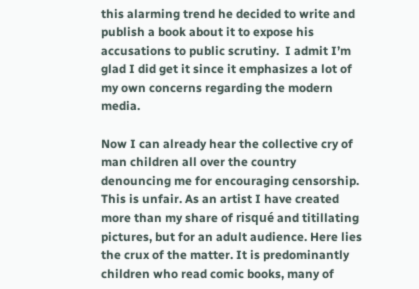this alarming trend he decided to write and publish a book about it to expose his accusations to public scrutiny.  I admit I’m glad I did get it since it emphasizes a lot of my own concerns regarding the modern media.

Now I can already hear the collective cry of man children all over the country denouncing me for encouraging censorship. This is unfair. As an artist I have created more than my share of risqué and titillating pictures, but for an adult audience. Here lies the crux of the matter. It is predominantly children who read comic books, many of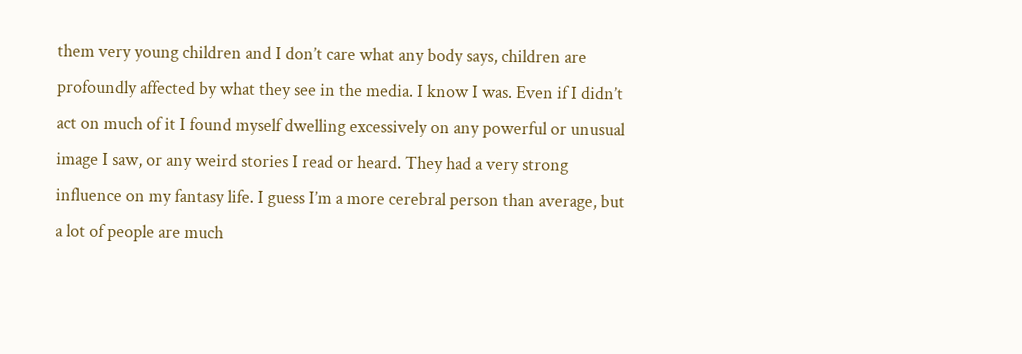them very young children and I don’t care what any body says, children are profoundly affected by what they see in the media. I know I was. Even if I didn’t act on much of it I found myself dwelling excessively on any powerful or unusual image I saw, or any weird stories I read or heard. They had a very strong influence on my fantasy life. I guess I’m a more cerebral person than average, but a lot of people are much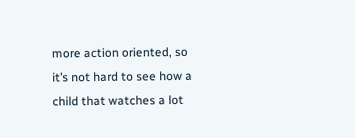more action oriented, so it’s not hard to see how a child that watches a lot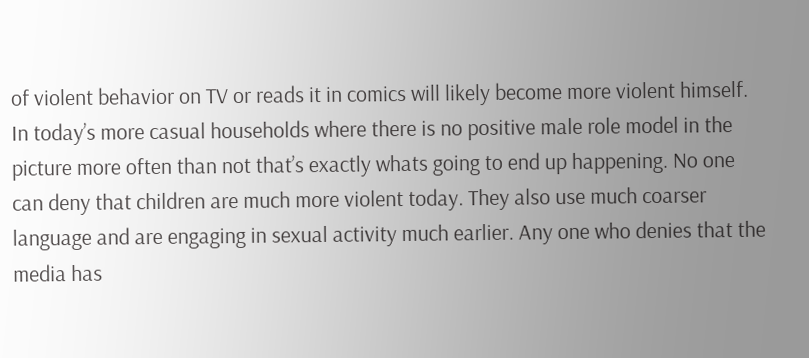of violent behavior on TV or reads it in comics will likely become more violent himself. In today’s more casual households where there is no positive male role model in the picture more often than not that’s exactly whats going to end up happening. No one can deny that children are much more violent today. They also use much coarser language and are engaging in sexual activity much earlier. Any one who denies that the media has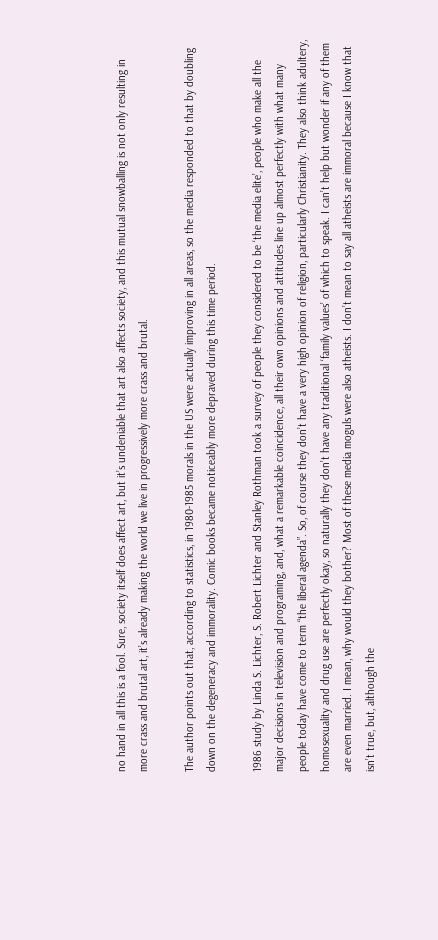no hand in all this is a fool. Sure, society itself does affect art, but it’s undeniable that art also affects society, and this mutual snowballing is not only resulting in more crass and brutal art, it’s already making the world we live in progressively more crass and brutal.

The author points out that, according to statistics, in 1980-1985 morals in the US were actually improving in all areas, so the media responded to that by doubling down on the degeneracy and immorality. Comic books became noticeably more depraved during this time period.

1986 study by Linda S. Lichter, S. Robert Lichter and Stanley Rothman took a survey of people they considered to be ‘the media elite’, people who make all the major decisions in television and programing, and, what a remarkable coincidence, all their own opinions and attitudes line up almost perfectly with what many people today have come to term “the liberal agenda”. So, of course they don’t have a very high opinion of religion, particularly Christianity. They also think adultery, homosexuality and drug use are perfectly okay, so naturally they don’t have any traditional ‘family values’ of which to speak. I can’t help but wonder if any of them are even married. I mean, why would they bother? Most of these media moguls were also atheists. I don’t mean to say all atheists are immoral because I know that isn’t true, but, although the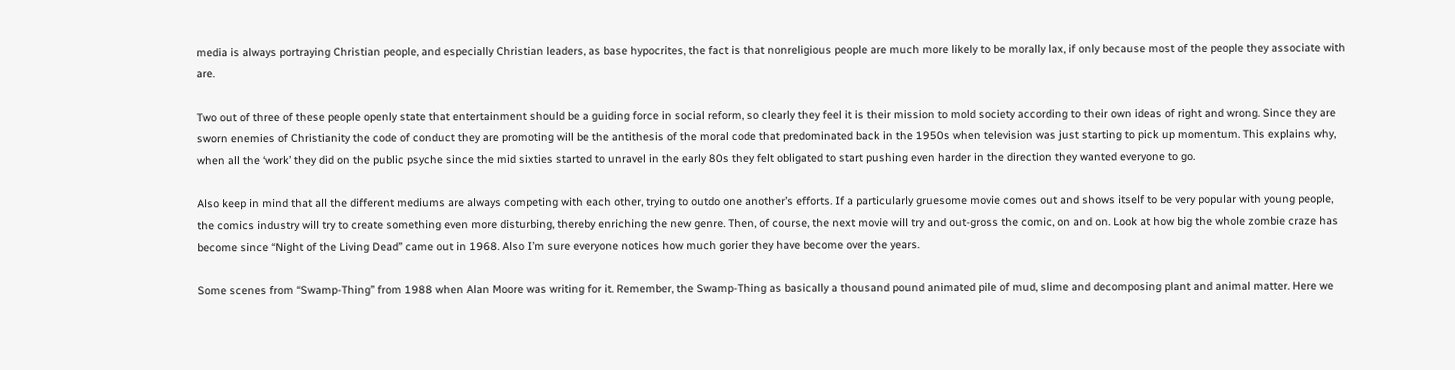media is always portraying Christian people, and especially Christian leaders, as base hypocrites, the fact is that nonreligious people are much more likely to be morally lax, if only because most of the people they associate with are.

Two out of three of these people openly state that entertainment should be a guiding force in social reform, so clearly they feel it is their mission to mold society according to their own ideas of right and wrong. Since they are sworn enemies of Christianity the code of conduct they are promoting will be the antithesis of the moral code that predominated back in the 1950s when television was just starting to pick up momentum. This explains why, when all the ‘work’ they did on the public psyche since the mid sixties started to unravel in the early 80s they felt obligated to start pushing even harder in the direction they wanted everyone to go.

Also keep in mind that all the different mediums are always competing with each other, trying to outdo one another’s efforts. If a particularly gruesome movie comes out and shows itself to be very popular with young people, the comics industry will try to create something even more disturbing, thereby enriching the new genre. Then, of course, the next movie will try and out-gross the comic, on and on. Look at how big the whole zombie craze has become since “Night of the Living Dead” came out in 1968. Also I’m sure everyone notices how much gorier they have become over the years.

Some scenes from “Swamp-Thing” from 1988 when Alan Moore was writing for it. Remember, the Swamp-Thing as basically a thousand pound animated pile of mud, slime and decomposing plant and animal matter. Here we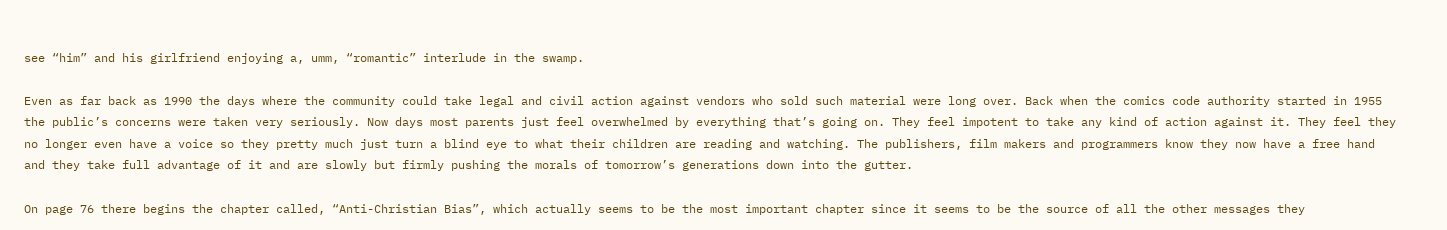see “him” and his girlfriend enjoying a, umm, “romantic” interlude in the swamp.

Even as far back as 1990 the days where the community could take legal and civil action against vendors who sold such material were long over. Back when the comics code authority started in 1955 the public’s concerns were taken very seriously. Now days most parents just feel overwhelmed by everything that’s going on. They feel impotent to take any kind of action against it. They feel they no longer even have a voice so they pretty much just turn a blind eye to what their children are reading and watching. The publishers, film makers and programmers know they now have a free hand and they take full advantage of it and are slowly but firmly pushing the morals of tomorrow’s generations down into the gutter.

On page 76 there begins the chapter called, “Anti-Christian Bias”, which actually seems to be the most important chapter since it seems to be the source of all the other messages they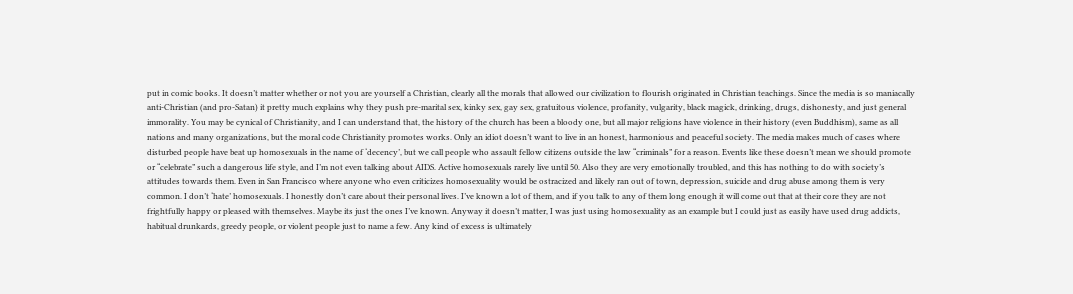put in comic books. It doesn’t matter whether or not you are yourself a Christian, clearly all the morals that allowed our civilization to flourish originated in Christian teachings. Since the media is so maniacally anti-Christian (and pro-Satan) it pretty much explains why they push pre-marital sex, kinky sex, gay sex, gratuitous violence, profanity, vulgarity, black magick, drinking, drugs, dishonesty, and just general immorality. You may be cynical of Christianity, and I can understand that, the history of the church has been a bloody one, but all major religions have violence in their history (even Buddhism), same as all nations and many organizations, but the moral code Christianity promotes works. Only an idiot doesn’t want to live in an honest, harmonious and peaceful society. The media makes much of cases where disturbed people have beat up homosexuals in the name of ‘decency’, but we call people who assault fellow citizens outside the law “criminals” for a reason. Events like these doesn’t mean we should promote or “celebrate” such a dangerous life style, and I’m not even talking about AIDS. Active homosexuals rarely live until 50. Also they are very emotionally troubled, and this has nothing to do with society’s attitudes towards them. Even in San Francisco where anyone who even criticizes homosexuality would be ostracized and likely ran out of town, depression, suicide and drug abuse among them is very common. I don’t ‘hate’ homosexuals. I honestly don’t care about their personal lives. I’ve known a lot of them, and if you talk to any of them long enough it will come out that at their core they are not frightfully happy or pleased with themselves. Maybe its just the ones I’ve known. Anyway it doesn’t matter, I was just using homosexuality as an example but I could just as easily have used drug addicts, habitual drunkards, greedy people, or violent people just to name a few. Any kind of excess is ultimately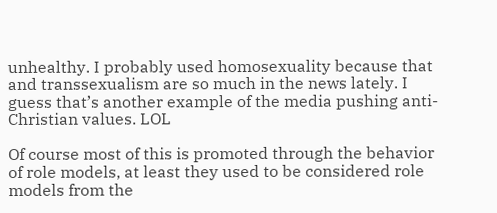unhealthy. I probably used homosexuality because that and transsexualism are so much in the news lately. I guess that’s another example of the media pushing anti-Christian values. LOL

Of course most of this is promoted through the behavior of role models, at least they used to be considered role models from the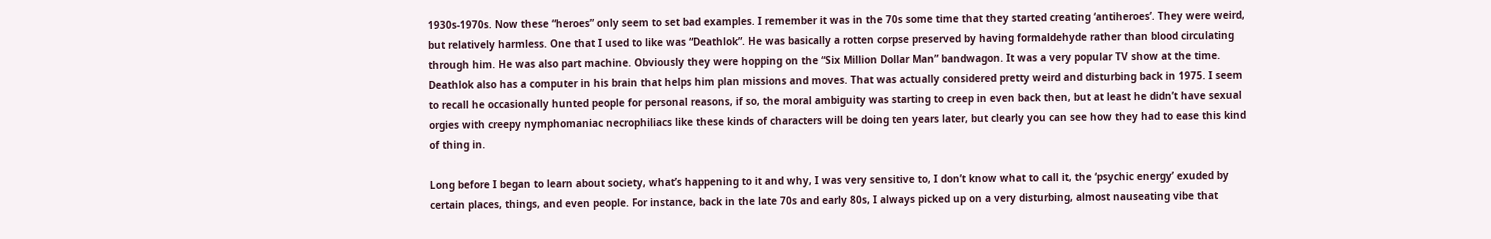1930s-1970s. Now these “heroes” only seem to set bad examples. I remember it was in the 70s some time that they started creating ‘antiheroes’. They were weird, but relatively harmless. One that I used to like was “Deathlok”. He was basically a rotten corpse preserved by having formaldehyde rather than blood circulating through him. He was also part machine. Obviously they were hopping on the “Six Million Dollar Man” bandwagon. It was a very popular TV show at the time. Deathlok also has a computer in his brain that helps him plan missions and moves. That was actually considered pretty weird and disturbing back in 1975. I seem to recall he occasionally hunted people for personal reasons, if so, the moral ambiguity was starting to creep in even back then, but at least he didn’t have sexual orgies with creepy nymphomaniac necrophiliacs like these kinds of characters will be doing ten years later, but clearly you can see how they had to ease this kind of thing in.

Long before I began to learn about society, what’s happening to it and why, I was very sensitive to, I don’t know what to call it, the ‘psychic energy’ exuded by certain places, things, and even people. For instance, back in the late 70s and early 80s, I always picked up on a very disturbing, almost nauseating vibe that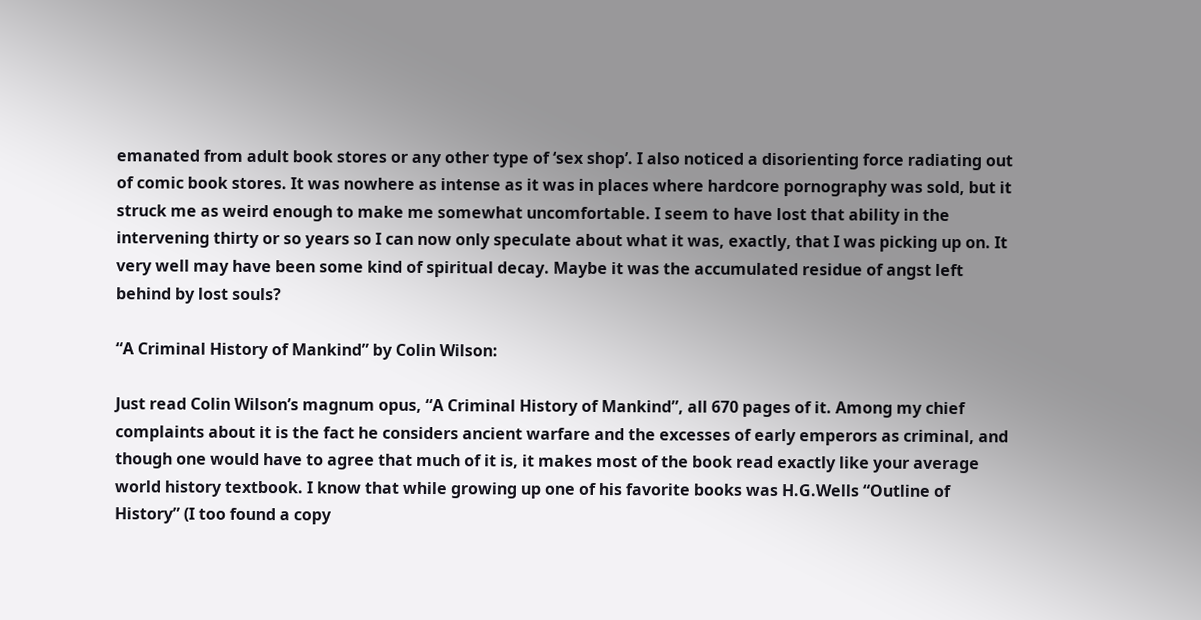emanated from adult book stores or any other type of ‘sex shop’. I also noticed a disorienting force radiating out of comic book stores. It was nowhere as intense as it was in places where hardcore pornography was sold, but it struck me as weird enough to make me somewhat uncomfortable. I seem to have lost that ability in the intervening thirty or so years so I can now only speculate about what it was, exactly, that I was picking up on. It very well may have been some kind of spiritual decay. Maybe it was the accumulated residue of angst left behind by lost souls?

“A Criminal History of Mankind” by Colin Wilson:

Just read Colin Wilson’s magnum opus, “A Criminal History of Mankind”, all 670 pages of it. Among my chief complaints about it is the fact he considers ancient warfare and the excesses of early emperors as criminal, and though one would have to agree that much of it is, it makes most of the book read exactly like your average world history textbook. I know that while growing up one of his favorite books was H.G.Wells “Outline of History” (I too found a copy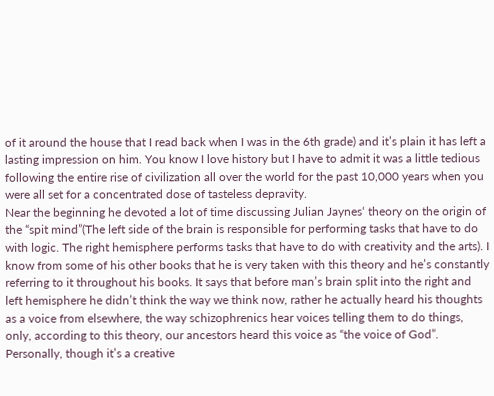of it around the house that I read back when I was in the 6th grade) and it’s plain it has left a lasting impression on him. You know I love history but I have to admit it was a little tedious following the entire rise of civilization all over the world for the past 10,000 years when you were all set for a concentrated dose of tasteless depravity.
Near the beginning he devoted a lot of time discussing Julian Jaynes‘ theory on the origin of the “spit mind”(The left side of the brain is responsible for performing tasks that have to do with logic. The right hemisphere performs tasks that have to do with creativity and the arts). I know from some of his other books that he is very taken with this theory and he’s constantly referring to it throughout his books. It says that before man’s brain split into the right and left hemisphere he didn’t think the way we think now, rather he actually heard his thoughts as a voice from elsewhere, the way schizophrenics hear voices telling them to do things, only, according to this theory, our ancestors heard this voice as “the voice of God”. Personally, though it’s a creative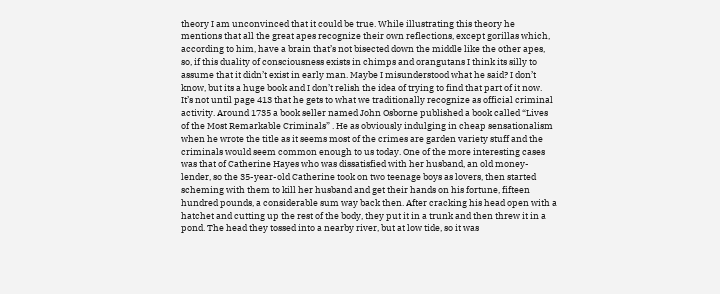theory I am unconvinced that it could be true. While illustrating this theory he mentions that all the great apes recognize their own reflections, except gorillas which, according to him, have a brain that’s not bisected down the middle like the other apes, so, if this duality of consciousness exists in chimps and orangutans I think its silly to assume that it didn’t exist in early man. Maybe I misunderstood what he said? I don’t know, but its a huge book and I don’t relish the idea of trying to find that part of it now.
It’s not until page 413 that he gets to what we traditionally recognize as official criminal activity. Around 1735 a book seller named John Osborne published a book called “Lives of the Most Remarkable Criminals” . He as obviously indulging in cheap sensationalism when he wrote the title as it seems most of the crimes are garden variety stuff and the criminals would seem common enough to us today. One of the more interesting cases was that of Catherine Hayes who was dissatisfied with her husband, an old money-lender, so the 35-year-old Catherine took on two teenage boys as lovers, then started scheming with them to kill her husband and get their hands on his fortune, fifteen hundred pounds, a considerable sum way back then. After cracking his head open with a hatchet and cutting up the rest of the body, they put it in a trunk and then threw it in a pond. The head they tossed into a nearby river, but at low tide, so it was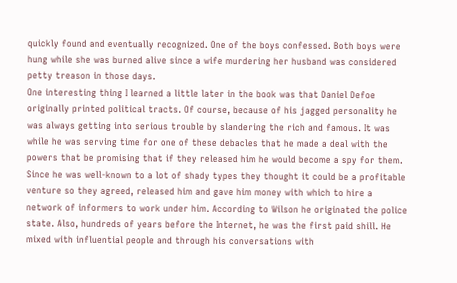quickly found and eventually recognized. One of the boys confessed. Both boys were hung while she was burned alive since a wife murdering her husband was considered petty treason in those days.
One interesting thing I learned a little later in the book was that Daniel Defoe originally printed political tracts. Of course, because of his jagged personality he was always getting into serious trouble by slandering the rich and famous. It was while he was serving time for one of these debacles that he made a deal with the powers that be promising that if they released him he would become a spy for them. Since he was well-known to a lot of shady types they thought it could be a profitable venture so they agreed, released him and gave him money with which to hire a network of informers to work under him. According to Wilson he originated the police state. Also, hundreds of years before the Internet, he was the first paid shill. He mixed with influential people and through his conversations with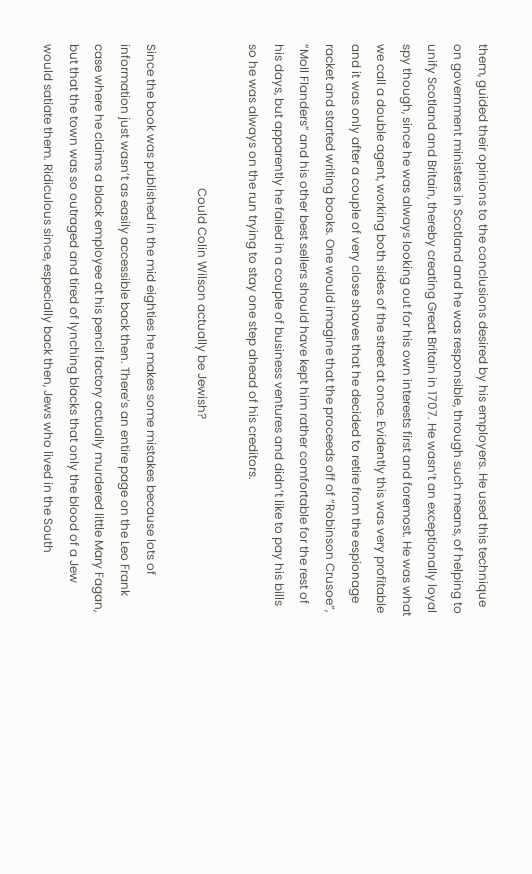them, guided their opinions to the conclusions desired by his employers. He used this technique on government ministers in Scotland and he was responsible, through such means, of helping to unify Scotland and Britain, thereby creating Great Britain in 1707. He wasn’t an exceptionally loyal spy though, since he was always looking out for his own interests first and foremost. He was what we call a double agent, working both sides of the street at once. Evidently this was very profitable and it was only after a couple of very close shaves that he decided to retire from the espionage racket and started writing books. One would imagine that the proceeds off of “Robinson Crusoe”, “Moll Flanders” and his other best sellers should have kept him rather comfortable for the rest of his days, but apparently he failed in a couple of business ventures and didn’t like to pay his bills so he was always on the run trying to stay one step ahead of his creditors.

                                                Could Colin Wilson actually be Jewish?

Since the book was published in the mid eighties he makes some mistakes because lots of information just wasn’t as easily accessible back then. There’s an entire page on the Leo Frank case where he claims a black employee at his pencil factory actually murdered little Mary Fagan, but that the town was so outraged and tired of lynching blacks that only the blood of a Jew would satiate them. Ridiculous since, especially back then, Jews who lived in the South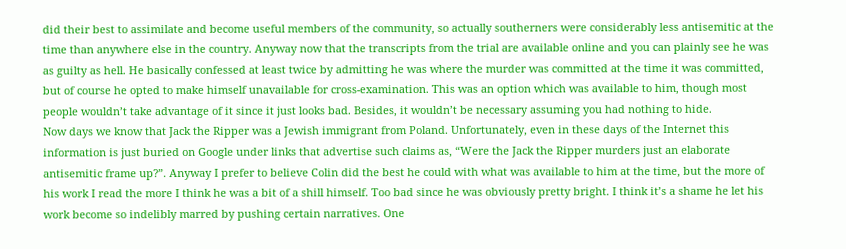did their best to assimilate and become useful members of the community, so actually southerners were considerably less antisemitic at the time than anywhere else in the country. Anyway now that the transcripts from the trial are available online and you can plainly see he was as guilty as hell. He basically confessed at least twice by admitting he was where the murder was committed at the time it was committed, but of course he opted to make himself unavailable for cross-examination. This was an option which was available to him, though most people wouldn’t take advantage of it since it just looks bad. Besides, it wouldn’t be necessary assuming you had nothing to hide.
Now days we know that Jack the Ripper was a Jewish immigrant from Poland. Unfortunately, even in these days of the Internet this information is just buried on Google under links that advertise such claims as, “Were the Jack the Ripper murders just an elaborate antisemitic frame up?”. Anyway I prefer to believe Colin did the best he could with what was available to him at the time, but the more of his work I read the more I think he was a bit of a shill himself. Too bad since he was obviously pretty bright. I think it’s a shame he let his work become so indelibly marred by pushing certain narratives. One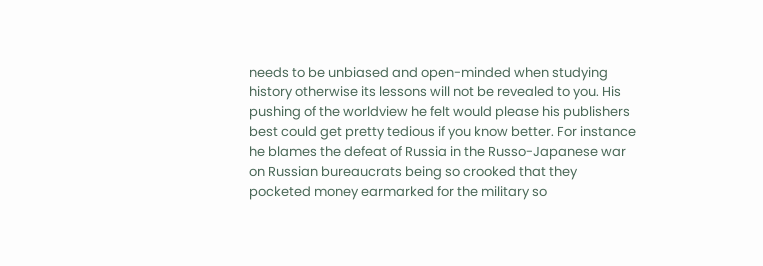needs to be unbiased and open-minded when studying history otherwise its lessons will not be revealed to you. His pushing of the worldview he felt would please his publishers best could get pretty tedious if you know better. For instance he blames the defeat of Russia in the Russo-Japanese war on Russian bureaucrats being so crooked that they pocketed money earmarked for the military so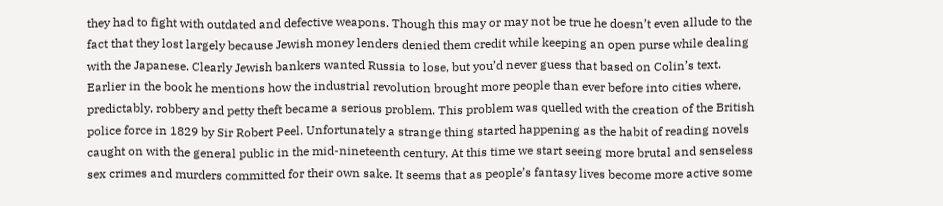they had to fight with outdated and defective weapons. Though this may or may not be true he doesn’t even allude to the fact that they lost largely because Jewish money lenders denied them credit while keeping an open purse while dealing with the Japanese. Clearly Jewish bankers wanted Russia to lose, but you’d never guess that based on Colin’s text.
Earlier in the book he mentions how the industrial revolution brought more people than ever before into cities where, predictably, robbery and petty theft became a serious problem. This problem was quelled with the creation of the British police force in 1829 by Sir Robert Peel. Unfortunately a strange thing started happening as the habit of reading novels caught on with the general public in the mid-nineteenth century. At this time we start seeing more brutal and senseless sex crimes and murders committed for their own sake. It seems that as people’s fantasy lives become more active some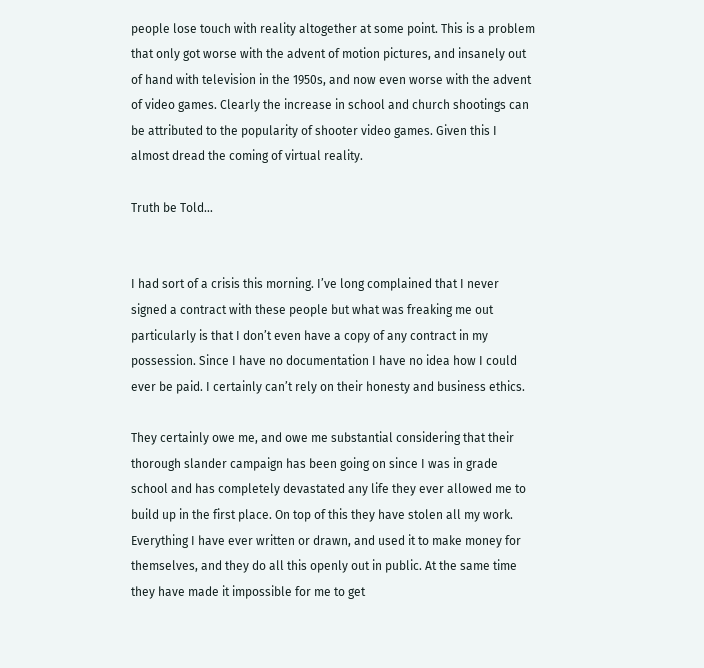people lose touch with reality altogether at some point. This is a problem that only got worse with the advent of motion pictures, and insanely out of hand with television in the 1950s, and now even worse with the advent of video games. Clearly the increase in school and church shootings can be attributed to the popularity of shooter video games. Given this I almost dread the coming of virtual reality.

Truth be Told…


I had sort of a crisis this morning. I’ve long complained that I never signed a contract with these people but what was freaking me out particularly is that I don’t even have a copy of any contract in my possession. Since I have no documentation I have no idea how I could ever be paid. I certainly can’t rely on their honesty and business ethics.

They certainly owe me, and owe me substantial considering that their thorough slander campaign has been going on since I was in grade school and has completely devastated any life they ever allowed me to build up in the first place. On top of this they have stolen all my work. Everything I have ever written or drawn, and used it to make money for themselves, and they do all this openly out in public. At the same time they have made it impossible for me to get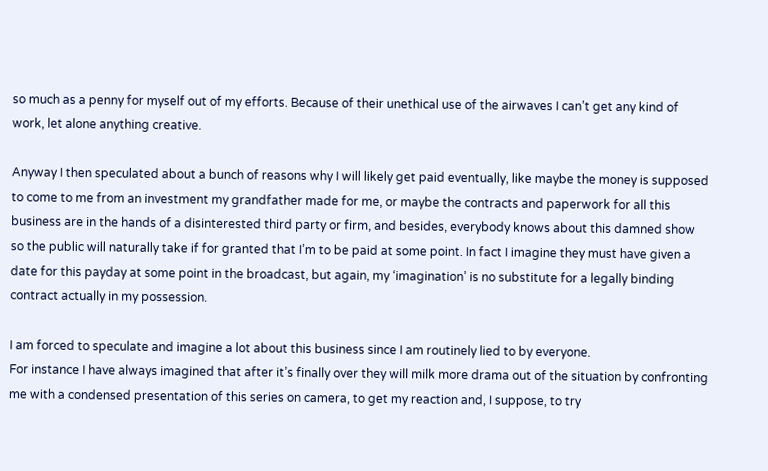so much as a penny for myself out of my efforts. Because of their unethical use of the airwaves I can’t get any kind of work, let alone anything creative.

Anyway I then speculated about a bunch of reasons why I will likely get paid eventually, like maybe the money is supposed to come to me from an investment my grandfather made for me, or maybe the contracts and paperwork for all this business are in the hands of a disinterested third party or firm, and besides, everybody knows about this damned show so the public will naturally take if for granted that I’m to be paid at some point. In fact I imagine they must have given a date for this payday at some point in the broadcast, but again, my ‘imagination’ is no substitute for a legally binding contract actually in my possession.

I am forced to speculate and imagine a lot about this business since I am routinely lied to by everyone.
For instance I have always imagined that after it’s finally over they will milk more drama out of the situation by confronting me with a condensed presentation of this series on camera, to get my reaction and, I suppose, to try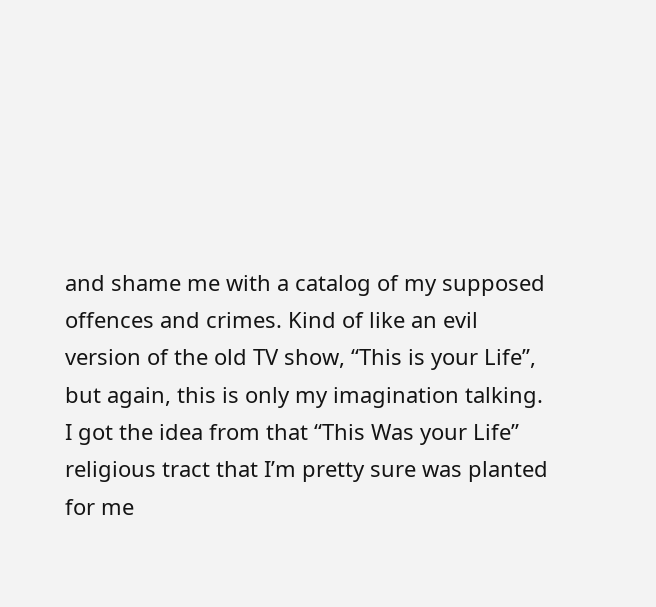and shame me with a catalog of my supposed offences and crimes. Kind of like an evil version of the old TV show, “This is your Life”, but again, this is only my imagination talking. I got the idea from that “This Was your Life” religious tract that I’m pretty sure was planted for me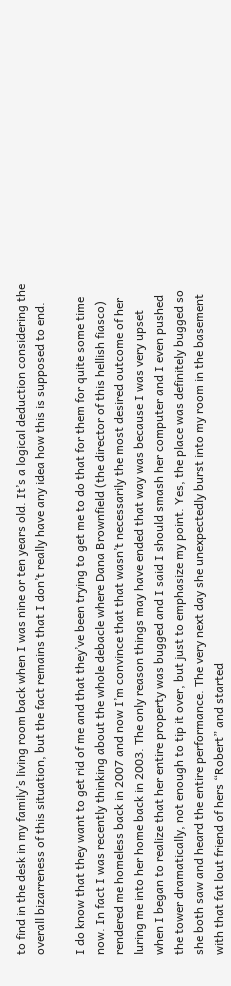to find in the desk in my family’s living room back when I was nine or ten years old. It’s a logical deduction considering the overall bizarreness of this situation, but the fact remains that I don’t really have any idea how this is supposed to end.

I do know that they want to get rid of me and that they’ve been trying to get me to do that for them for quite some time now. In fact I was recently thinking about the whole debacle where Dana Brownfield (the director of this hellish fiasco) rendered me homeless back in 2007 and now I’m convince that that wasn’t necessarily the most desired outcome of her luring me into her home back in 2003. The only reason things may have ended that way was because I was very upset when I began to realize that her entire property was bugged and I said I should smash her computer and I even pushed the tower dramatically, not enough to tip it over, but just to emphasize my point. Yes, the place was definitely bugged so she both saw and heard the entire performance. The very next day she unexpectedly burst into my room in the basement with that fat lout friend of hers “Robert” and started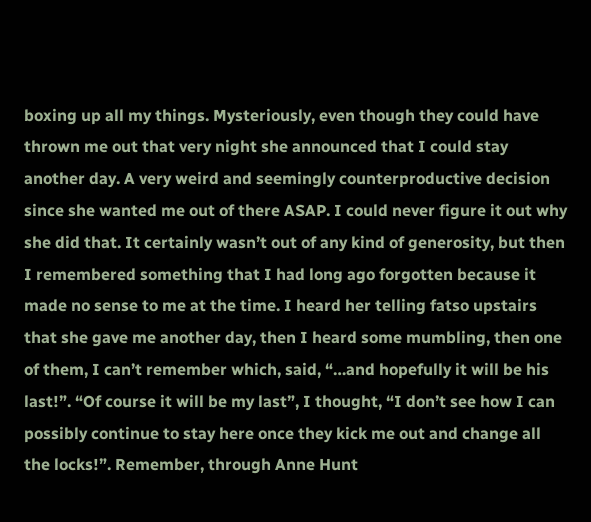boxing up all my things. Mysteriously, even though they could have thrown me out that very night she announced that I could stay another day. A very weird and seemingly counterproductive decision since she wanted me out of there ASAP. I could never figure it out why she did that. It certainly wasn’t out of any kind of generosity, but then I remembered something that I had long ago forgotten because it made no sense to me at the time. I heard her telling fatso upstairs that she gave me another day, then I heard some mumbling, then one of them, I can’t remember which, said, “…and hopefully it will be his last!”. “Of course it will be my last”, I thought, “I don’t see how I can possibly continue to stay here once they kick me out and change all the locks!”. Remember, through Anne Hunt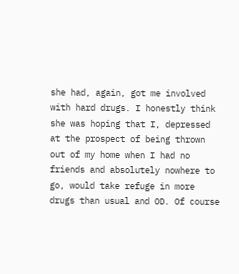she had, again, got me involved with hard drugs. I honestly think she was hoping that I, depressed at the prospect of being thrown out of my home when I had no friends and absolutely nowhere to go, would take refuge in more drugs than usual and OD. Of course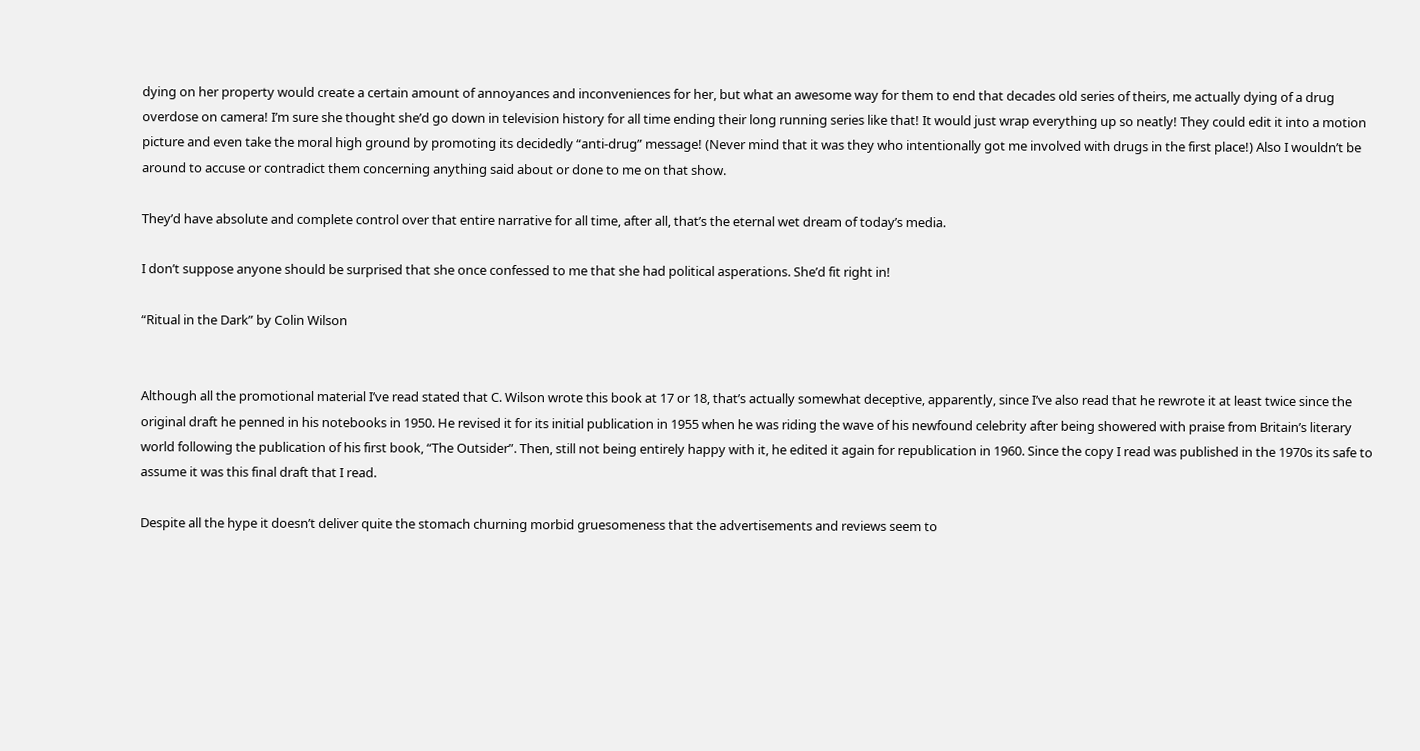dying on her property would create a certain amount of annoyances and inconveniences for her, but what an awesome way for them to end that decades old series of theirs, me actually dying of a drug overdose on camera! I’m sure she thought she’d go down in television history for all time ending their long running series like that! It would just wrap everything up so neatly! They could edit it into a motion picture and even take the moral high ground by promoting its decidedly “anti-drug” message! (Never mind that it was they who intentionally got me involved with drugs in the first place!) Also I wouldn’t be around to accuse or contradict them concerning anything said about or done to me on that show.

They’d have absolute and complete control over that entire narrative for all time, after all, that’s the eternal wet dream of today’s media.

I don’t suppose anyone should be surprised that she once confessed to me that she had political asperations. She’d fit right in!

“Ritual in the Dark” by Colin Wilson


Although all the promotional material I’ve read stated that C. Wilson wrote this book at 17 or 18, that’s actually somewhat deceptive, apparently, since I’ve also read that he rewrote it at least twice since the original draft he penned in his notebooks in 1950. He revised it for its initial publication in 1955 when he was riding the wave of his newfound celebrity after being showered with praise from Britain’s literary world following the publication of his first book, “The Outsider”. Then, still not being entirely happy with it, he edited it again for republication in 1960. Since the copy I read was published in the 1970s its safe to assume it was this final draft that I read.

Despite all the hype it doesn’t deliver quite the stomach churning morbid gruesomeness that the advertisements and reviews seem to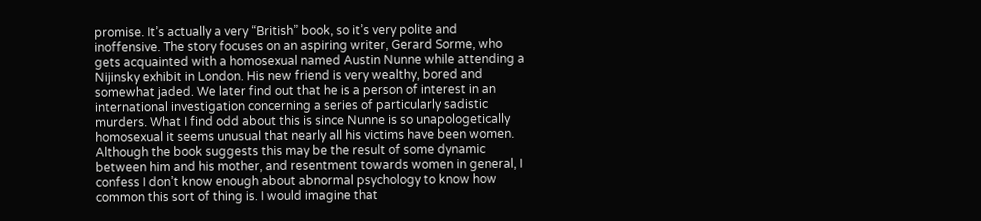promise. It’s actually a very “British” book, so it’s very polite and inoffensive. The story focuses on an aspiring writer, Gerard Sorme, who gets acquainted with a homosexual named Austin Nunne while attending a Nijinsky exhibit in London. His new friend is very wealthy, bored and somewhat jaded. We later find out that he is a person of interest in an international investigation concerning a series of particularly sadistic murders. What I find odd about this is since Nunne is so unapologetically homosexual it seems unusual that nearly all his victims have been women. Although the book suggests this may be the result of some dynamic between him and his mother, and resentment towards women in general, I confess I don’t know enough about abnormal psychology to know how common this sort of thing is. I would imagine that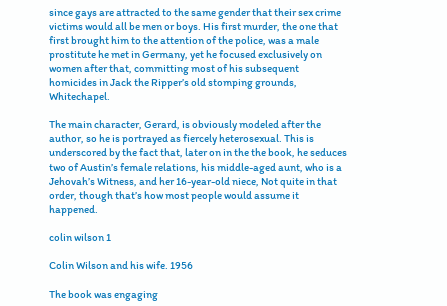since gays are attracted to the same gender that their sex crime victims would all be men or boys. His first murder, the one that first brought him to the attention of the police, was a male prostitute he met in Germany, yet he focused exclusively on women after that, committing most of his subsequent homicides in Jack the Ripper’s old stomping grounds, Whitechapel.

The main character, Gerard, is obviously modeled after the author, so he is portrayed as fiercely heterosexual. This is underscored by the fact that, later on in the the book, he seduces two of Austin’s female relations, his middle-aged aunt, who is a Jehovah’s Witness, and her 16-year-old niece, Not quite in that order, though that’s how most people would assume it happened.

colin wilson 1

Colin Wilson and his wife. 1956

The book was engaging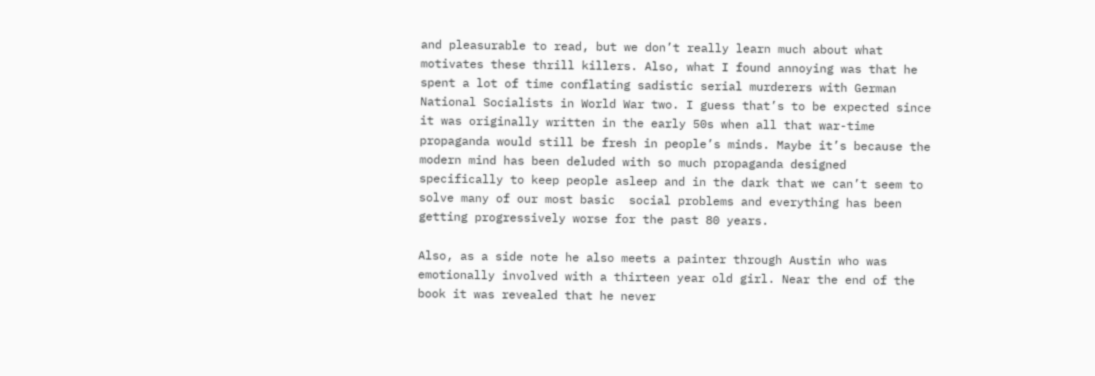and pleasurable to read, but we don’t really learn much about what motivates these thrill killers. Also, what I found annoying was that he spent a lot of time conflating sadistic serial murderers with German National Socialists in World War two. I guess that’s to be expected since it was originally written in the early 50s when all that war-time propaganda would still be fresh in people’s minds. Maybe it’s because the modern mind has been deluded with so much propaganda designed specifically to keep people asleep and in the dark that we can’t seem to solve many of our most basic  social problems and everything has been getting progressively worse for the past 80 years.

Also, as a side note he also meets a painter through Austin who was emotionally involved with a thirteen year old girl. Near the end of the book it was revealed that he never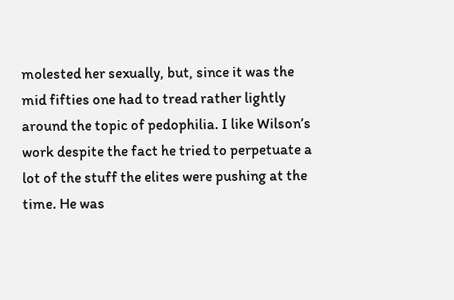molested her sexually, but, since it was the mid fifties one had to tread rather lightly around the topic of pedophilia. I like Wilson’s work despite the fact he tried to perpetuate a lot of the stuff the elites were pushing at the time. He was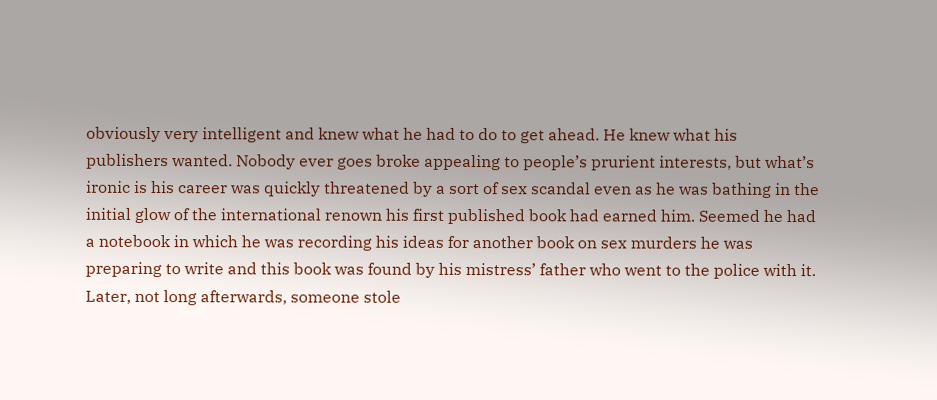obviously very intelligent and knew what he had to do to get ahead. He knew what his publishers wanted. Nobody ever goes broke appealing to people’s prurient interests, but what’s ironic is his career was quickly threatened by a sort of sex scandal even as he was bathing in the initial glow of the international renown his first published book had earned him. Seemed he had a notebook in which he was recording his ideas for another book on sex murders he was preparing to write and this book was found by his mistress’ father who went to the police with it. Later, not long afterwards, someone stole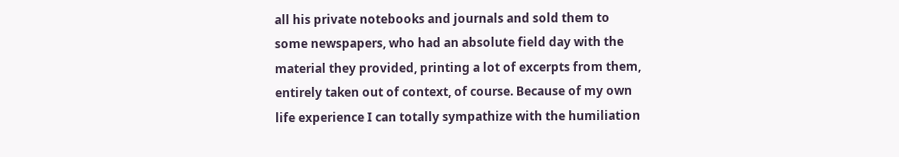all his private notebooks and journals and sold them to some newspapers, who had an absolute field day with the material they provided, printing a lot of excerpts from them, entirely taken out of context, of course. Because of my own life experience I can totally sympathize with the humiliation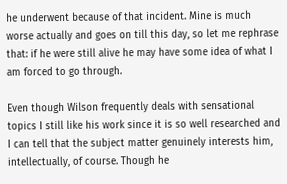he underwent because of that incident. Mine is much worse actually and goes on till this day, so let me rephrase that: if he were still alive he may have some idea of what I am forced to go through.

Even though Wilson frequently deals with sensational topics I still like his work since it is so well researched and I can tell that the subject matter genuinely interests him, intellectually, of course. Though he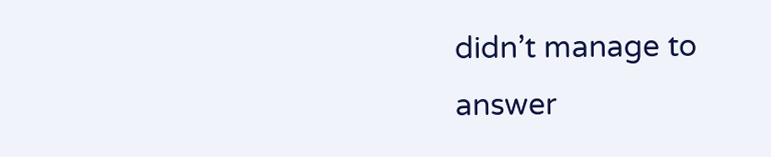didn’t manage to answer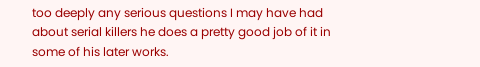too deeply any serious questions I may have had about serial killers he does a pretty good job of it in some of his later works.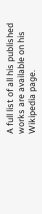A full list of all his published works are available on his Wikipedia page.